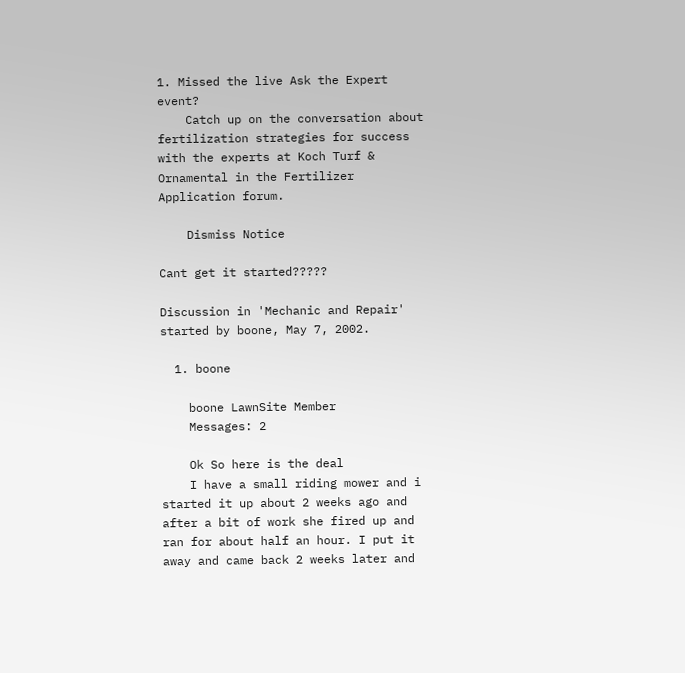1. Missed the live Ask the Expert event?
    Catch up on the conversation about fertilization strategies for success with the experts at Koch Turf & Ornamental in the Fertilizer Application forum.

    Dismiss Notice

Cant get it started?????

Discussion in 'Mechanic and Repair' started by boone, May 7, 2002.

  1. boone

    boone LawnSite Member
    Messages: 2

    Ok So here is the deal
    I have a small riding mower and i started it up about 2 weeks ago and after a bit of work she fired up and ran for about half an hour. I put it away and came back 2 weeks later and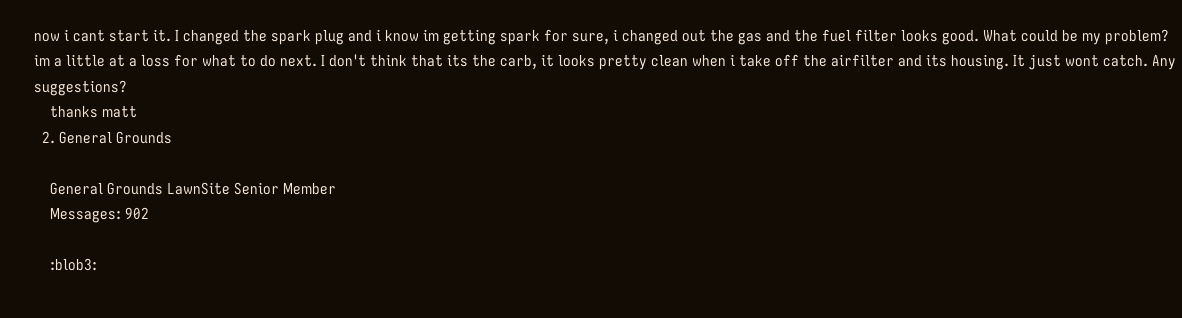now i cant start it. I changed the spark plug and i know im getting spark for sure, i changed out the gas and the fuel filter looks good. What could be my problem? im a little at a loss for what to do next. I don't think that its the carb, it looks pretty clean when i take off the airfilter and its housing. It just wont catch. Any suggestions?
    thanks matt
  2. General Grounds

    General Grounds LawnSite Senior Member
    Messages: 902

    :blob3: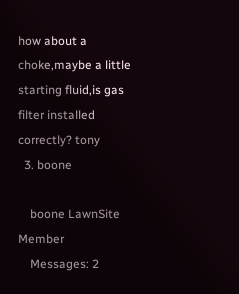how about a choke,maybe a little starting fluid,is gas filter installed correctly? tony
  3. boone

    boone LawnSite Member
    Messages: 2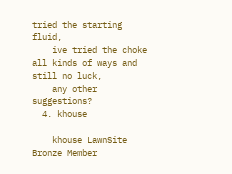tried the starting fluid,
    ive tried the choke all kinds of ways and still no luck,
    any other suggestions?
  4. khouse

    khouse LawnSite Bronze Member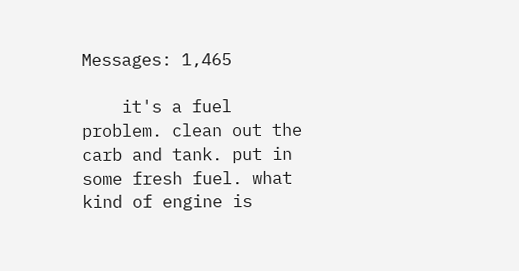Messages: 1,465

    it's a fuel problem. clean out the carb and tank. put in some fresh fuel. what kind of engine is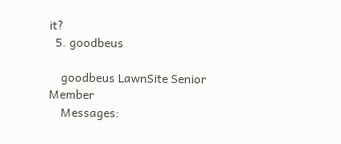it?
  5. goodbeus

    goodbeus LawnSite Senior Member
    Messages: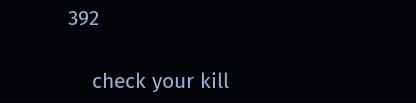392

    check your kill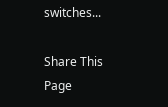switches...

Share This Page